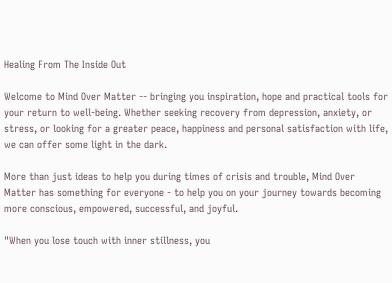Healing From The Inside Out

Welcome to Mind Over Matter -- bringing you inspiration, hope and practical tools for your return to well-being. Whether seeking recovery from depression, anxiety, or stress, or looking for a greater peace, happiness and personal satisfaction with life, we can offer some light in the dark.

More than just ideas to help you during times of crisis and trouble, Mind Over Matter has something for everyone - to help you on your journey towards becoming more conscious, empowered, successful, and joyful.

"When you lose touch with inner stillness, you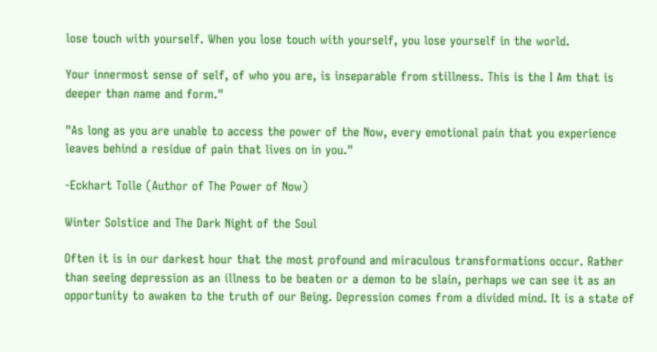lose touch with yourself. When you lose touch with yourself, you lose yourself in the world.

Your innermost sense of self, of who you are, is inseparable from stillness. This is the I Am that is deeper than name and form."

"As long as you are unable to access the power of the Now, every emotional pain that you experience leaves behind a residue of pain that lives on in you."

-Eckhart Tolle (Author of The Power of Now)

Winter Solstice and The Dark Night of the Soul

Often it is in our darkest hour that the most profound and miraculous transformations occur. Rather than seeing depression as an illness to be beaten or a demon to be slain, perhaps we can see it as an opportunity to awaken to the truth of our Being. Depression comes from a divided mind. It is a state of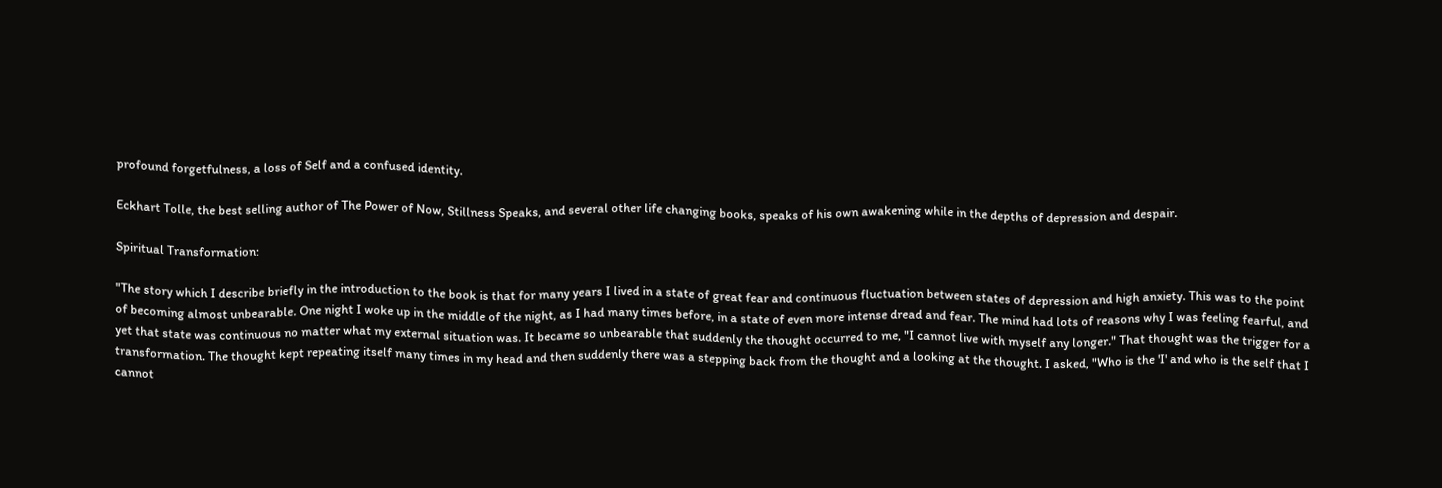profound forgetfulness, a loss of Self and a confused identity.

Eckhart Tolle, the best selling author of The Power of Now, Stillness Speaks, and several other life changing books, speaks of his own awakening while in the depths of depression and despair.

Spiritual Transformation:

"The story which I describe briefly in the introduction to the book is that for many years I lived in a state of great fear and continuous fluctuation between states of depression and high anxiety. This was to the point of becoming almost unbearable. One night I woke up in the middle of the night, as I had many times before, in a state of even more intense dread and fear. The mind had lots of reasons why I was feeling fearful, and yet that state was continuous no matter what my external situation was. It became so unbearable that suddenly the thought occurred to me, "I cannot live with myself any longer." That thought was the trigger for a transformation. The thought kept repeating itself many times in my head and then suddenly there was a stepping back from the thought and a looking at the thought. I asked, "Who is the 'I' and who is the self that I cannot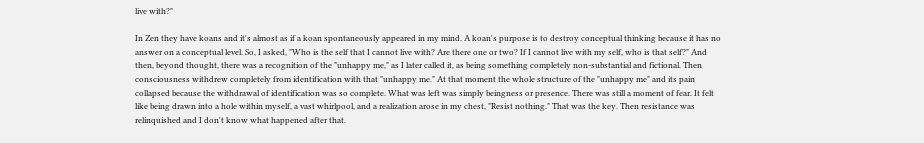live with?"

In Zen they have koans and it's almost as if a koan spontaneously appeared in my mind. A koan's purpose is to destroy conceptual thinking because it has no answer on a conceptual level. So, I asked, "Who is the self that I cannot live with? Are there one or two? If I cannot live with my self, who is that self?" And then, beyond thought, there was a recognition of the "unhappy me," as I later called it, as being something completely non-substantial and fictional. Then consciousness withdrew completely from identification with that "unhappy me." At that moment the whole structure of the "unhappy me" and its pain collapsed because the withdrawal of identification was so complete. What was left was simply beingness or presence. There was still a moment of fear. It felt like being drawn into a hole within myself, a vast whirlpool, and a realization arose in my chest, "Resist nothing." That was the key. Then resistance was relinquished and I don't know what happened after that.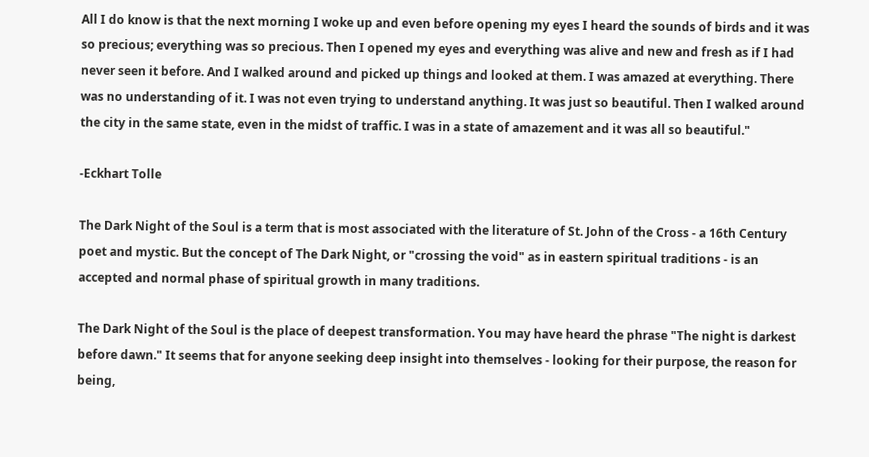All I do know is that the next morning I woke up and even before opening my eyes I heard the sounds of birds and it was so precious; everything was so precious. Then I opened my eyes and everything was alive and new and fresh as if I had never seen it before. And I walked around and picked up things and looked at them. I was amazed at everything. There was no understanding of it. I was not even trying to understand anything. It was just so beautiful. Then I walked around the city in the same state, even in the midst of traffic. I was in a state of amazement and it was all so beautiful."

-Eckhart Tolle

The Dark Night of the Soul is a term that is most associated with the literature of St. John of the Cross - a 16th Century poet and mystic. But the concept of The Dark Night, or "crossing the void" as in eastern spiritual traditions - is an accepted and normal phase of spiritual growth in many traditions.

The Dark Night of the Soul is the place of deepest transformation. You may have heard the phrase "The night is darkest before dawn." It seems that for anyone seeking deep insight into themselves - looking for their purpose, the reason for being,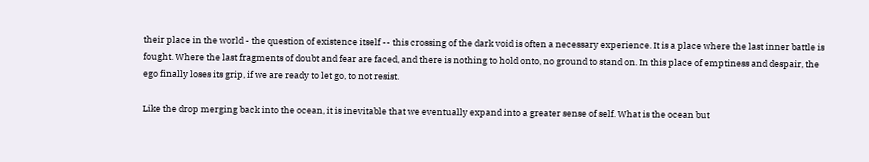their place in the world - the question of existence itself -- this crossing of the dark void is often a necessary experience. It is a place where the last inner battle is fought. Where the last fragments of doubt and fear are faced, and there is nothing to hold onto, no ground to stand on. In this place of emptiness and despair, the ego finally loses its grip, if we are ready to let go, to not resist.

Like the drop merging back into the ocean, it is inevitable that we eventually expand into a greater sense of self. What is the ocean but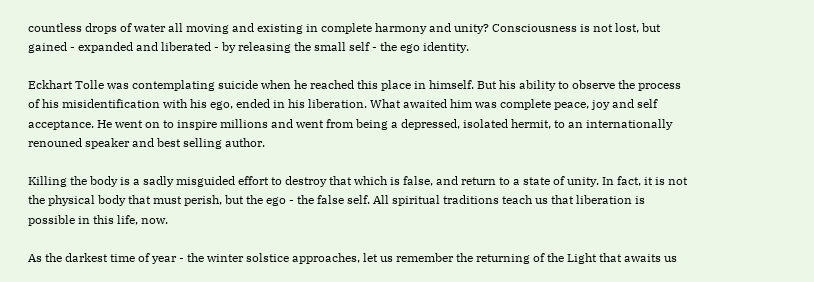countless drops of water all moving and existing in complete harmony and unity? Consciousness is not lost, but gained - expanded and liberated - by releasing the small self - the ego identity.

Eckhart Tolle was contemplating suicide when he reached this place in himself. But his ability to observe the process of his misidentification with his ego, ended in his liberation. What awaited him was complete peace, joy and self acceptance. He went on to inspire millions and went from being a depressed, isolated hermit, to an internationally renouned speaker and best selling author.

Killing the body is a sadly misguided effort to destroy that which is false, and return to a state of unity. In fact, it is not the physical body that must perish, but the ego - the false self. All spiritual traditions teach us that liberation is possible in this life, now.

As the darkest time of year - the winter solstice approaches, let us remember the returning of the Light that awaits us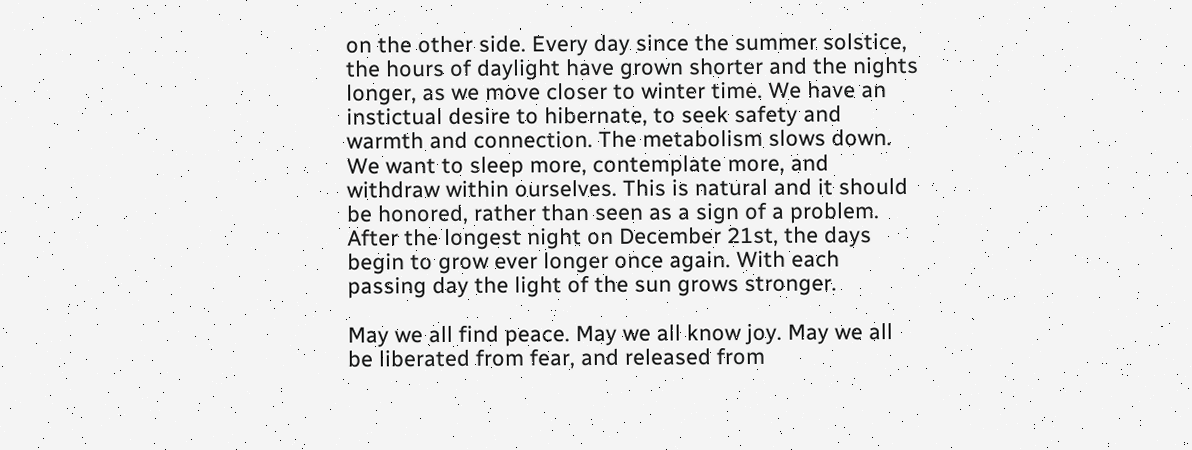on the other side. Every day since the summer solstice, the hours of daylight have grown shorter and the nights longer, as we move closer to winter time. We have an instictual desire to hibernate, to seek safety and warmth and connection. The metabolism slows down. We want to sleep more, contemplate more, and withdraw within ourselves. This is natural and it should be honored, rather than seen as a sign of a problem. After the longest night on December 21st, the days begin to grow ever longer once again. With each passing day the light of the sun grows stronger.

May we all find peace. May we all know joy. May we all be liberated from fear, and released from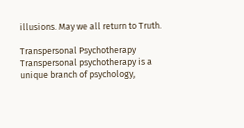illusions. May we all return to Truth.

Transpersonal Psychotherapy Transpersonal psychotherapy is a unique branch of psychology,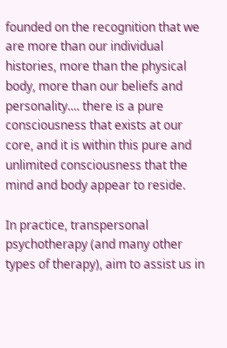founded on the recognition that we are more than our individual histories, more than the physical body, more than our beliefs and personality.... there is a pure consciousness that exists at our core, and it is within this pure and unlimited consciousness that the mind and body appear to reside.

In practice, transpersonal psychotherapy (and many other types of therapy), aim to assist us in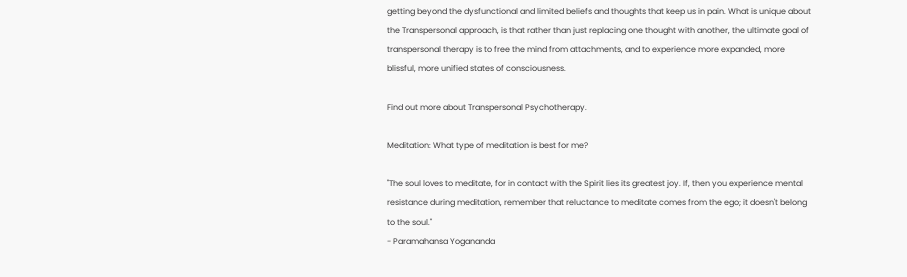getting beyond the dysfunctional and limited beliefs and thoughts that keep us in pain. What is unique about the Transpersonal approach, is that rather than just replacing one thought with another, the ultimate goal of transpersonal therapy is to free the mind from attachments, and to experience more expanded, more blissful, more unified states of consciousness.

Find out more about Transpersonal Psychotherapy.

Meditation: What type of meditation is best for me?

"The soul loves to meditate, for in contact with the Spirit lies its greatest joy. If, then you experience mental resistance during meditation, remember that reluctance to meditate comes from the ego; it doesn't belong to the soul."
- Paramahansa Yogananda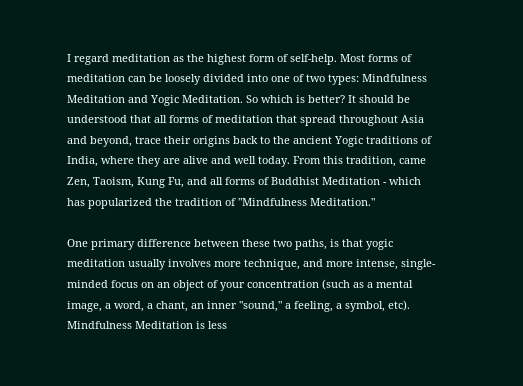I regard meditation as the highest form of self-help. Most forms of meditation can be loosely divided into one of two types: Mindfulness Meditation and Yogic Meditation. So which is better? It should be understood that all forms of meditation that spread throughout Asia and beyond, trace their origins back to the ancient Yogic traditions of India, where they are alive and well today. From this tradition, came Zen, Taoism, Kung Fu, and all forms of Buddhist Meditation - which has popularized the tradition of "Mindfulness Meditation."

One primary difference between these two paths, is that yogic meditation usually involves more technique, and more intense, single-minded focus on an object of your concentration (such as a mental image, a word, a chant, an inner "sound," a feeling, a symbol, etc). Mindfulness Meditation is less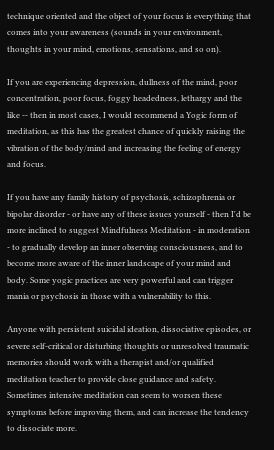technique oriented and the object of your focus is everything that comes into your awareness (sounds in your environment, thoughts in your mind, emotions, sensations, and so on).

If you are experiencing depression, dullness of the mind, poor concentration, poor focus, foggy headedness, lethargy and the like -- then in most cases, I would recommend a Yogic form of meditation, as this has the greatest chance of quickly raising the vibration of the body/mind and increasing the feeling of energy and focus.

If you have any family history of psychosis, schizophrenia or bipolar disorder - or have any of these issues yourself - then I'd be more inclined to suggest Mindfulness Meditation - in moderation - to gradually develop an inner observing consciousness, and to become more aware of the inner landscape of your mind and body. Some yogic practices are very powerful and can trigger mania or psychosis in those with a vulnerability to this.

Anyone with persistent suicidal ideation, dissociative episodes, or severe self-critical or disturbing thoughts or unresolved traumatic memories should work with a therapist and/or qualified meditation teacher to provide close guidance and safety. Sometimes intensive meditation can seem to worsen these symptoms before improving them, and can increase the tendency to dissociate more.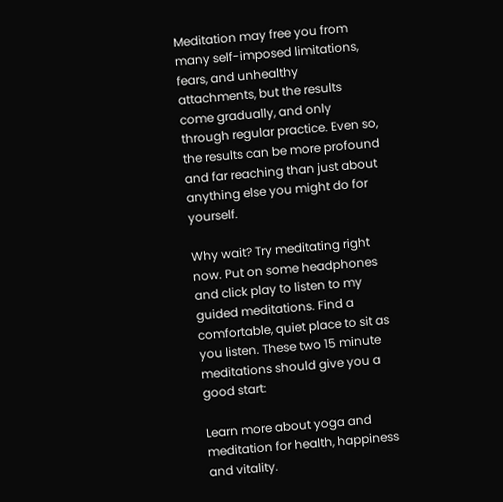Meditation may free you from many self-imposed limitations, fears, and unhealthy attachments, but the results come gradually, and only through regular practice. Even so, the results can be more profound and far reaching than just about anything else you might do for yourself.

Why wait? Try meditating right now. Put on some headphones and click play to listen to my guided meditations. Find a comfortable, quiet place to sit as you listen. These two 15 minute meditations should give you a good start:

Learn more about yoga and meditation for health, happiness and vitality.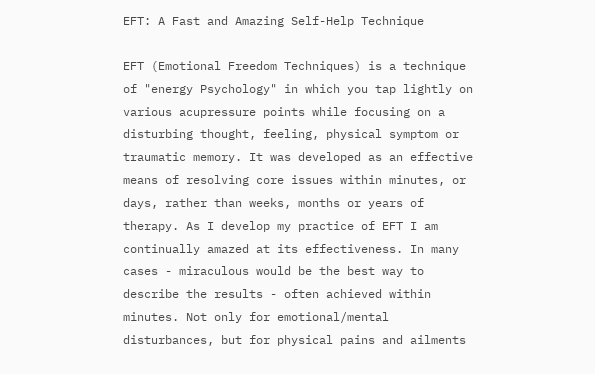EFT: A Fast and Amazing Self-Help Technique

EFT (Emotional Freedom Techniques) is a technique of "energy Psychology" in which you tap lightly on various acupressure points while focusing on a disturbing thought, feeling, physical symptom or traumatic memory. It was developed as an effective means of resolving core issues within minutes, or days, rather than weeks, months or years of therapy. As I develop my practice of EFT I am continually amazed at its effectiveness. In many cases - miraculous would be the best way to describe the results - often achieved within minutes. Not only for emotional/mental disturbances, but for physical pains and ailments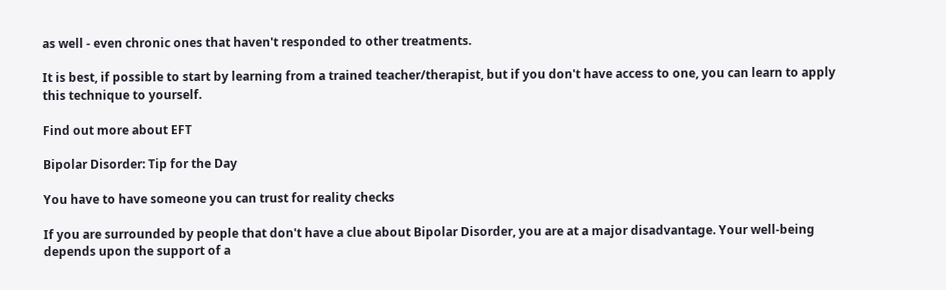as well - even chronic ones that haven't responded to other treatments.

It is best, if possible to start by learning from a trained teacher/therapist, but if you don't have access to one, you can learn to apply this technique to yourself.

Find out more about EFT

Bipolar Disorder: Tip for the Day

You have to have someone you can trust for reality checks

If you are surrounded by people that don't have a clue about Bipolar Disorder, you are at a major disadvantage. Your well-being depends upon the support of a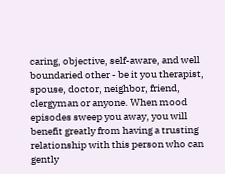caring, objective, self-aware, and well boundaried other - be it you therapist, spouse, doctor, neighbor, friend, clergyman or anyone. When mood episodes sweep you away, you will benefit greatly from having a trusting relationship with this person who can gently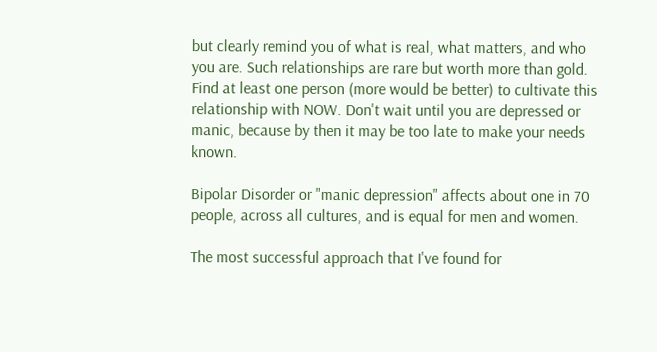but clearly remind you of what is real, what matters, and who you are. Such relationships are rare but worth more than gold. Find at least one person (more would be better) to cultivate this relationship with NOW. Don't wait until you are depressed or manic, because by then it may be too late to make your needs known.

Bipolar Disorder or "manic depression" affects about one in 70 people, across all cultures, and is equal for men and women.

The most successful approach that I've found for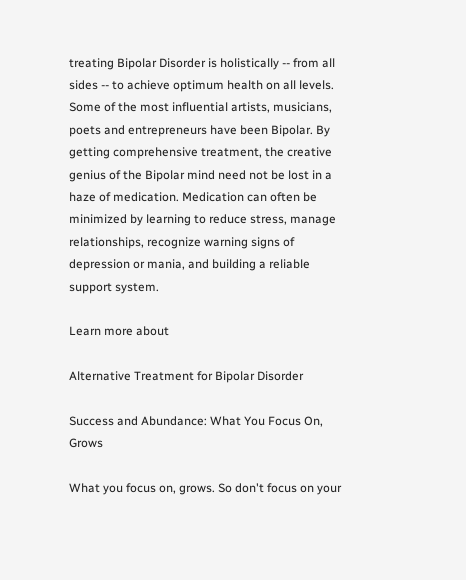treating Bipolar Disorder is holistically -- from all sides -- to achieve optimum health on all levels. Some of the most influential artists, musicians, poets and entrepreneurs have been Bipolar. By getting comprehensive treatment, the creative genius of the Bipolar mind need not be lost in a haze of medication. Medication can often be minimized by learning to reduce stress, manage relationships, recognize warning signs of depression or mania, and building a reliable support system.

Learn more about

Alternative Treatment for Bipolar Disorder

Success and Abundance: What You Focus On, Grows

What you focus on, grows. So don't focus on your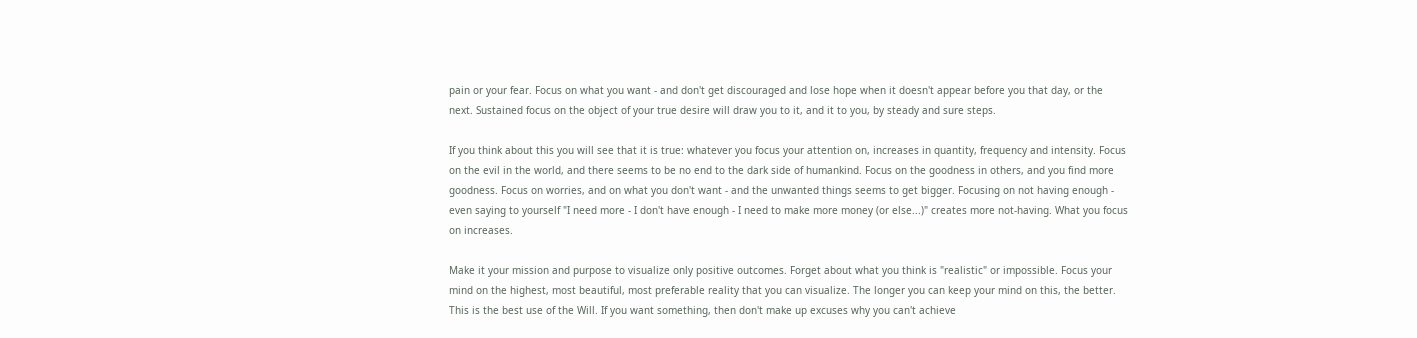pain or your fear. Focus on what you want - and don't get discouraged and lose hope when it doesn't appear before you that day, or the next. Sustained focus on the object of your true desire will draw you to it, and it to you, by steady and sure steps.

If you think about this you will see that it is true: whatever you focus your attention on, increases in quantity, frequency and intensity. Focus on the evil in the world, and there seems to be no end to the dark side of humankind. Focus on the goodness in others, and you find more goodness. Focus on worries, and on what you don't want - and the unwanted things seems to get bigger. Focusing on not having enough - even saying to yourself "I need more - I don't have enough - I need to make more money (or else...)" creates more not-having. What you focus on increases.

Make it your mission and purpose to visualize only positive outcomes. Forget about what you think is "realistic" or impossible. Focus your mind on the highest, most beautiful, most preferable reality that you can visualize. The longer you can keep your mind on this, the better. This is the best use of the Will. If you want something, then don't make up excuses why you can't achieve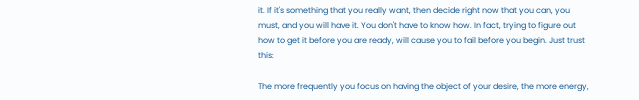it. If it's something that you really want, then decide right now that you can, you must, and you will have it. You don't have to know how. In fact, trying to figure out how to get it before you are ready, will cause you to fail before you begin. Just trust this:

The more frequently you focus on having the object of your desire, the more energy,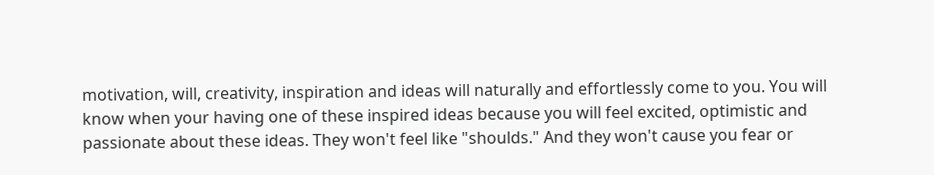motivation, will, creativity, inspiration and ideas will naturally and effortlessly come to you. You will know when your having one of these inspired ideas because you will feel excited, optimistic and passionate about these ideas. They won't feel like "shoulds." And they won't cause you fear or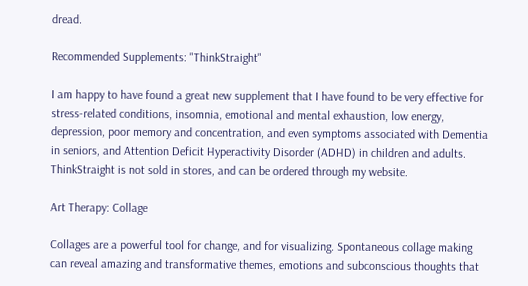dread.

Recommended Supplements: "ThinkStraight"

I am happy to have found a great new supplement that I have found to be very effective for stress-related conditions, insomnia, emotional and mental exhaustion, low energy, depression, poor memory and concentration, and even symptoms associated with Dementia in seniors, and Attention Deficit Hyperactivity Disorder (ADHD) in children and adults. ThinkStraight is not sold in stores, and can be ordered through my website.

Art Therapy: Collage

Collages are a powerful tool for change, and for visualizing. Spontaneous collage making can reveal amazing and transformative themes, emotions and subconscious thoughts that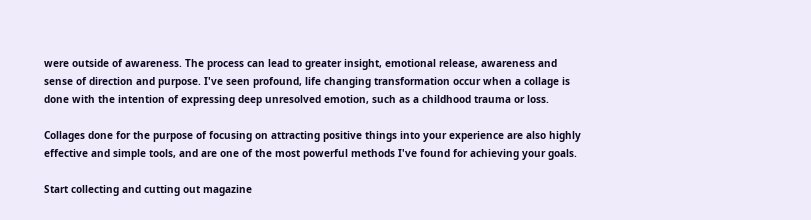were outside of awareness. The process can lead to greater insight, emotional release, awareness and sense of direction and purpose. I've seen profound, life changing transformation occur when a collage is done with the intention of expressing deep unresolved emotion, such as a childhood trauma or loss.

Collages done for the purpose of focusing on attracting positive things into your experience are also highly effective and simple tools, and are one of the most powerful methods I've found for achieving your goals.

Start collecting and cutting out magazine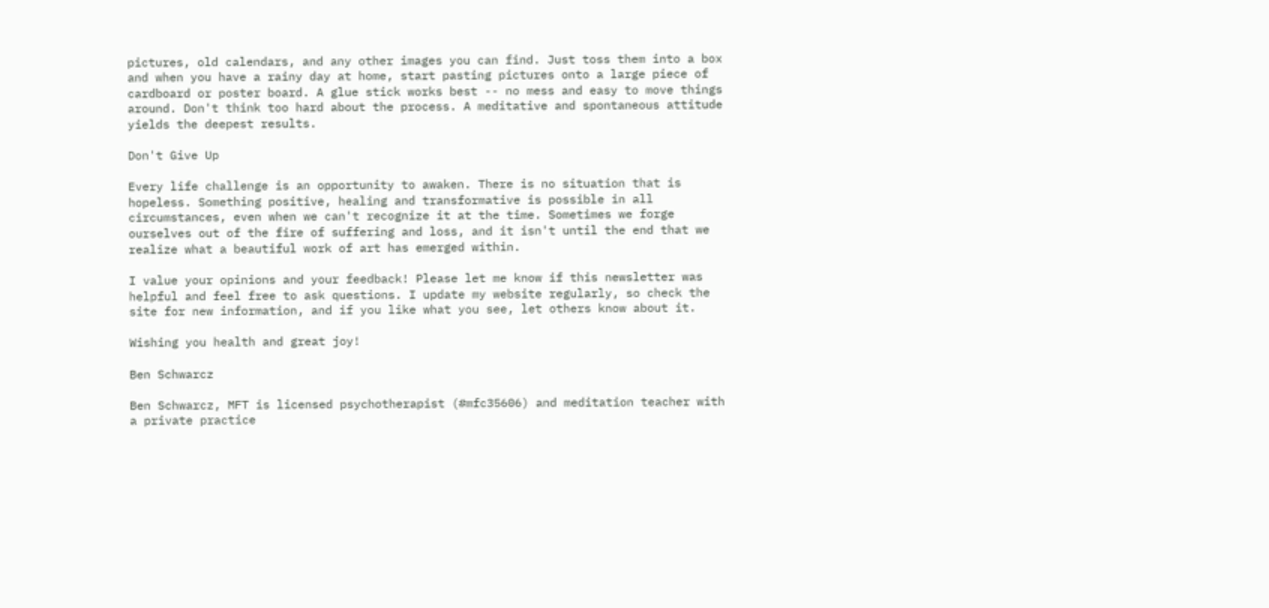pictures, old calendars, and any other images you can find. Just toss them into a box and when you have a rainy day at home, start pasting pictures onto a large piece of cardboard or poster board. A glue stick works best -- no mess and easy to move things around. Don't think too hard about the process. A meditative and spontaneous attitude yields the deepest results.

Don't Give Up

Every life challenge is an opportunity to awaken. There is no situation that is hopeless. Something positive, healing and transformative is possible in all circumstances, even when we can't recognize it at the time. Sometimes we forge ourselves out of the fire of suffering and loss, and it isn't until the end that we realize what a beautiful work of art has emerged within.

I value your opinions and your feedback! Please let me know if this newsletter was helpful and feel free to ask questions. I update my website regularly, so check the site for new information, and if you like what you see, let others know about it.

Wishing you health and great joy!

Ben Schwarcz

Ben Schwarcz, MFT is licensed psychotherapist (#mfc35606) and meditation teacher with a private practice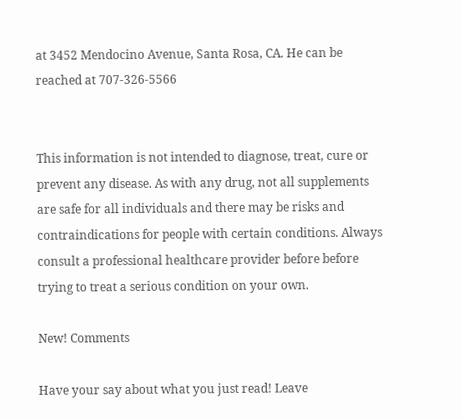at 3452 Mendocino Avenue, Santa Rosa, CA. He can be reached at 707-326-5566


This information is not intended to diagnose, treat, cure or prevent any disease. As with any drug, not all supplements are safe for all individuals and there may be risks and contraindications for people with certain conditions. Always consult a professional healthcare provider before before trying to treat a serious condition on your own.

New! Comments

Have your say about what you just read! Leave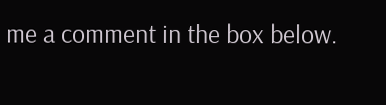me a comment in the box below.